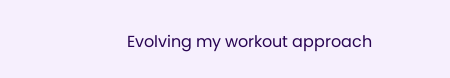Evolving my workout approach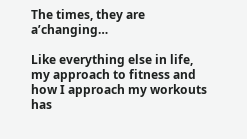The times, they are a’changing…

Like everything else in life, my approach to fitness and how I approach my workouts has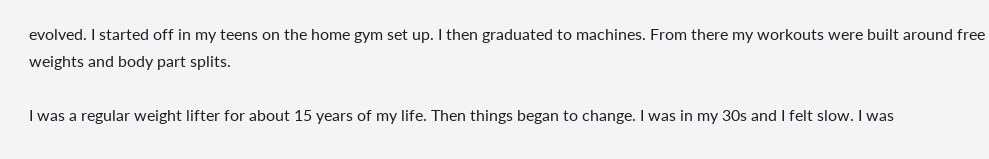evolved. I started off in my teens on the home gym set up. I then graduated to machines. From there my workouts were built around free weights and body part splits.

I was a regular weight lifter for about 15 years of my life. Then things began to change. I was in my 30s and I felt slow. I was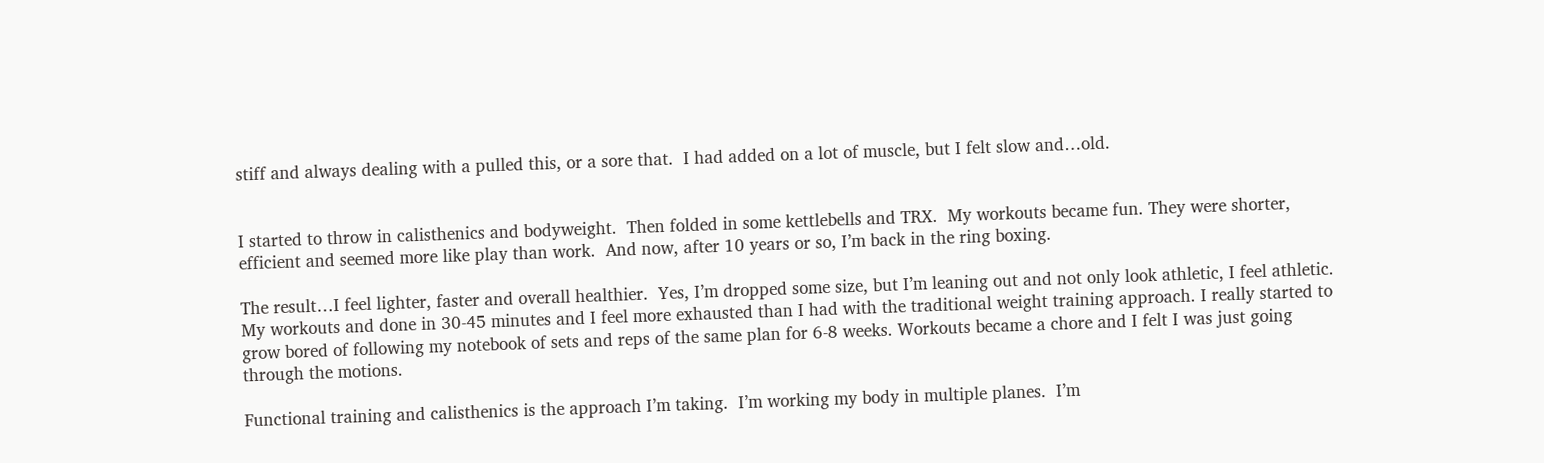stiff and always dealing with a pulled this, or a sore that.  I had added on a lot of muscle, but I felt slow and…old.


I started to throw in calisthenics and bodyweight.  Then folded in some kettlebells and TRX.  My workouts became fun. They were shorter, efficient and seemed more like play than work.  And now, after 10 years or so, I’m back in the ring boxing.

The result…I feel lighter, faster and overall healthier.  Yes, I’m dropped some size, but I’m leaning out and not only look athletic, I feel athletic.  My workouts and done in 30-45 minutes and I feel more exhausted than I had with the traditional weight training approach. I really started to grow bored of following my notebook of sets and reps of the same plan for 6-8 weeks. Workouts became a chore and I felt I was just going through the motions.

Functional training and calisthenics is the approach I’m taking.  I’m working my body in multiple planes.  I’m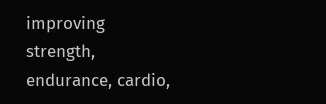improving strength, endurance, cardio,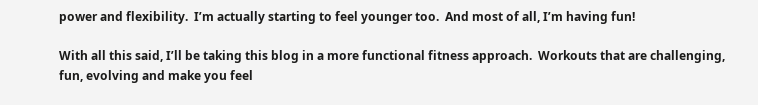power and flexibility.  I’m actually starting to feel younger too.  And most of all, I’m having fun!

With all this said, I’ll be taking this blog in a more functional fitness approach.  Workouts that are challenging, fun, evolving and make you feel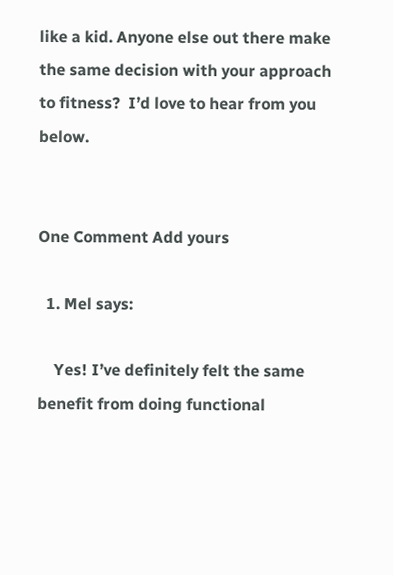like a kid. Anyone else out there make the same decision with your approach to fitness?  I’d love to hear from you below.


One Comment Add yours

  1. Mel says:

    Yes! I’ve definitely felt the same benefit from doing functional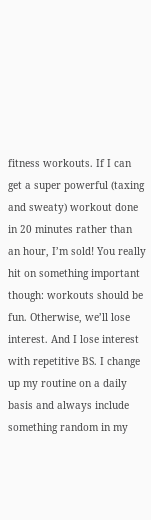fitness workouts. If I can get a super powerful (taxing and sweaty) workout done in 20 minutes rather than an hour, I’m sold! You really hit on something important though: workouts should be fun. Otherwise, we’ll lose interest. And I lose interest with repetitive BS. I change up my routine on a daily basis and always include something random in my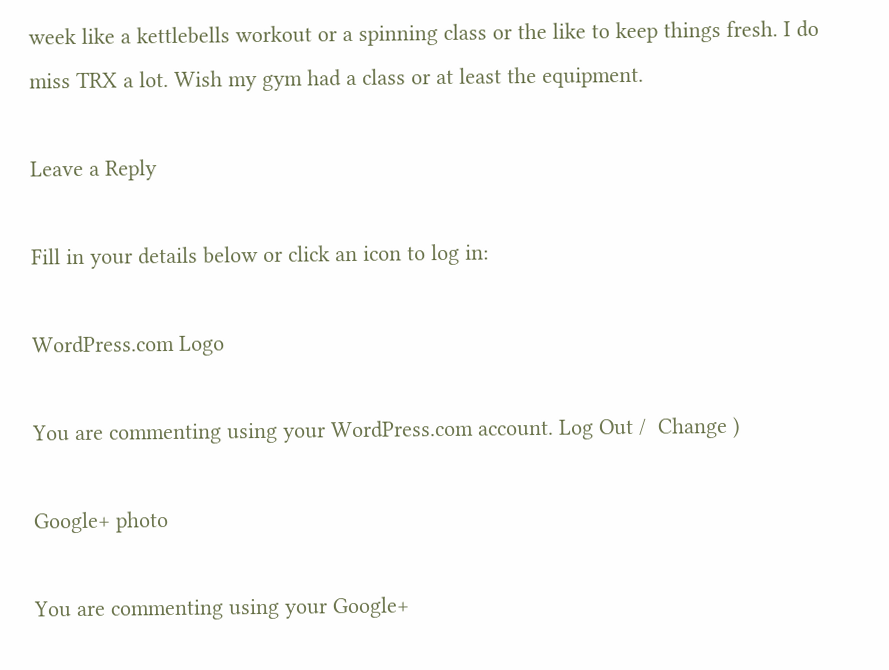week like a kettlebells workout or a spinning class or the like to keep things fresh. I do miss TRX a lot. Wish my gym had a class or at least the equipment.

Leave a Reply

Fill in your details below or click an icon to log in:

WordPress.com Logo

You are commenting using your WordPress.com account. Log Out /  Change )

Google+ photo

You are commenting using your Google+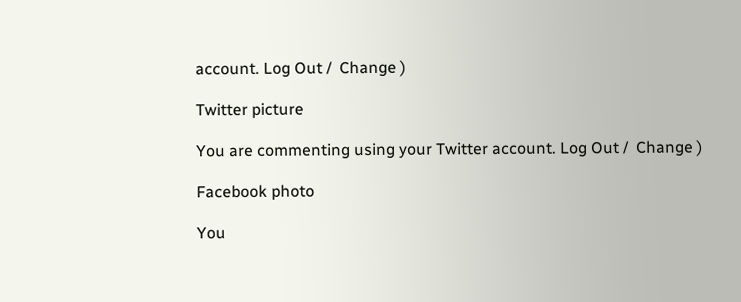account. Log Out /  Change )

Twitter picture

You are commenting using your Twitter account. Log Out /  Change )

Facebook photo

You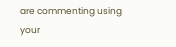are commenting using your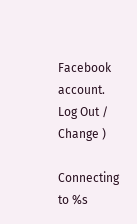Facebook account. Log Out /  Change )

Connecting to %s